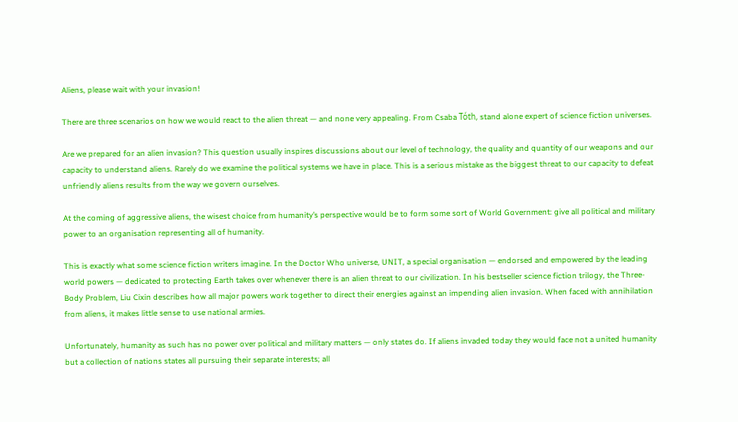Aliens, please wait with your invasion!

There are three scenarios on how we would react to the alien threat — and none very appealing. From Csaba Tóth, stand alone expert of science fiction universes.

Are we prepared for an alien invasion? This question usually inspires discussions about our level of technology, the quality and quantity of our weapons and our capacity to understand aliens. Rarely do we examine the political systems we have in place. This is a serious mistake as the biggest threat to our capacity to defeat unfriendly aliens results from the way we govern ourselves.

At the coming of aggressive aliens, the wisest choice from humanity’s perspective would be to form some sort of World Government: give all political and military power to an organisation representing all of humanity.

This is exactly what some science fiction writers imagine. In the Doctor Who universe, UNIT, a special organisation — endorsed and empowered by the leading world powers — dedicated to protecting Earth takes over whenever there is an alien threat to our civilization. In his bestseller science fiction trilogy, the Three-Body Problem, Liu Cixin describes how all major powers work together to direct their energies against an impending alien invasion. When faced with annihilation from aliens, it makes little sense to use national armies.

Unfortunately, humanity as such has no power over political and military matters — only states do. If aliens invaded today they would face not a united humanity but a collection of nations states all pursuing their separate interests; all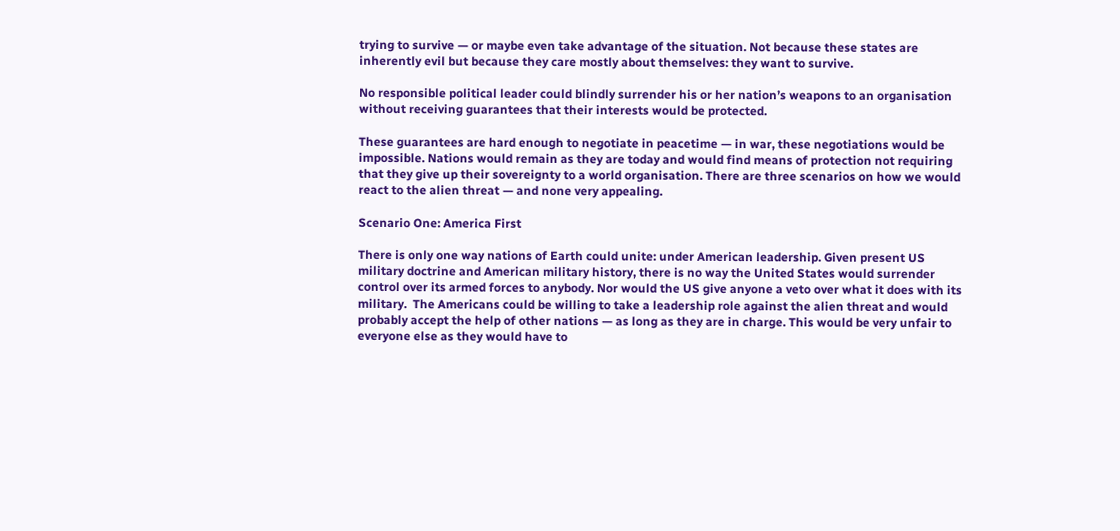trying to survive — or maybe even take advantage of the situation. Not because these states are inherently evil but because they care mostly about themselves: they want to survive.

No responsible political leader could blindly surrender his or her nation’s weapons to an organisation without receiving guarantees that their interests would be protected.

These guarantees are hard enough to negotiate in peacetime — in war, these negotiations would be impossible. Nations would remain as they are today and would find means of protection not requiring that they give up their sovereignty to a world organisation. There are three scenarios on how we would react to the alien threat — and none very appealing.

Scenario One: America First

There is only one way nations of Earth could unite: under American leadership. Given present US military doctrine and American military history, there is no way the United States would surrender control over its armed forces to anybody. Nor would the US give anyone a veto over what it does with its military.  The Americans could be willing to take a leadership role against the alien threat and would probably accept the help of other nations — as long as they are in charge. This would be very unfair to everyone else as they would have to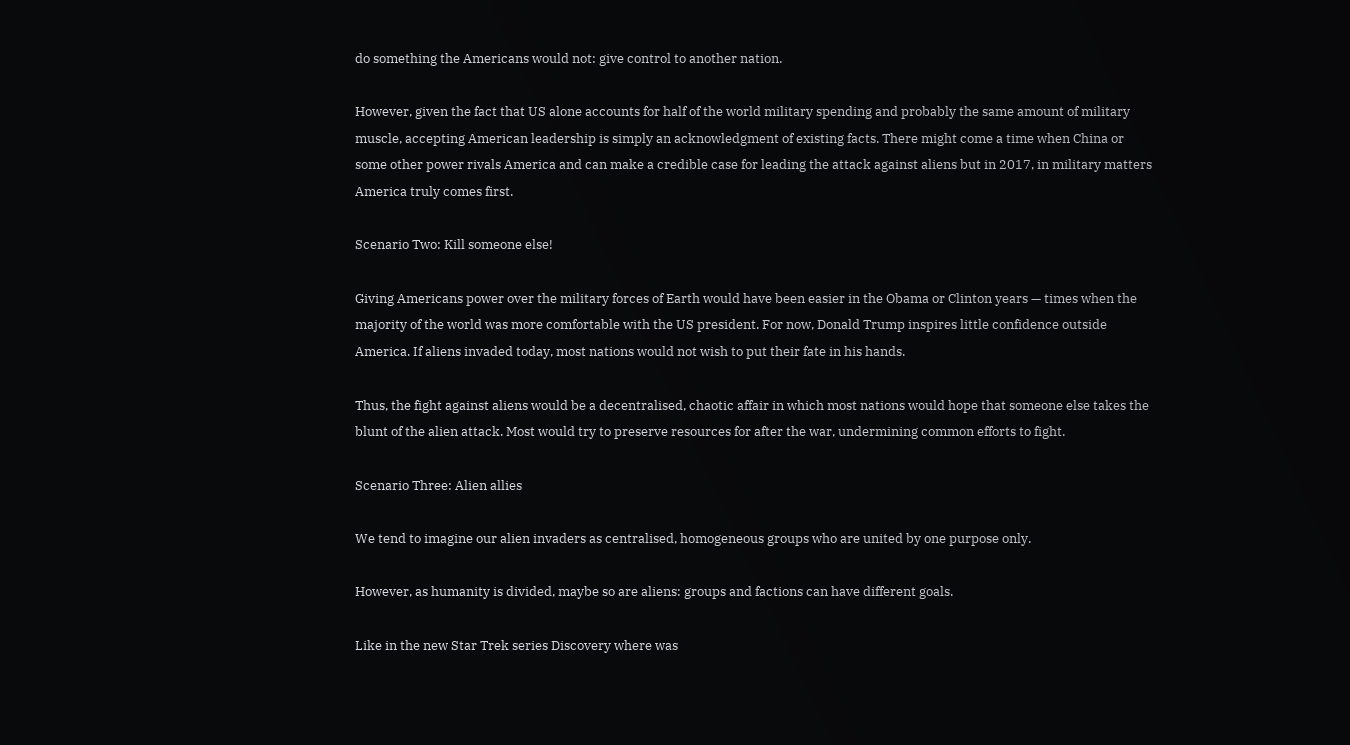do something the Americans would not: give control to another nation.

However, given the fact that US alone accounts for half of the world military spending and probably the same amount of military muscle, accepting American leadership is simply an acknowledgment of existing facts. There might come a time when China or some other power rivals America and can make a credible case for leading the attack against aliens but in 2017, in military matters America truly comes first.

Scenario Two: Kill someone else!

Giving Americans power over the military forces of Earth would have been easier in the Obama or Clinton years — times when the majority of the world was more comfortable with the US president. For now, Donald Trump inspires little confidence outside America. If aliens invaded today, most nations would not wish to put their fate in his hands.

Thus, the fight against aliens would be a decentralised, chaotic affair in which most nations would hope that someone else takes the blunt of the alien attack. Most would try to preserve resources for after the war, undermining common efforts to fight.

Scenario Three: Alien allies

We tend to imagine our alien invaders as centralised, homogeneous groups who are united by one purpose only.

However, as humanity is divided, maybe so are aliens: groups and factions can have different goals.

Like in the new Star Trek series Discovery where was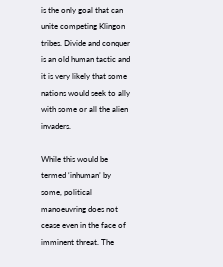is the only goal that can unite competing Klingon tribes. Divide and conquer is an old human tactic and it is very likely that some nations would seek to ally with some or all the alien invaders.

While this would be termed ‘inhuman’ by some, political manoeuvring does not cease even in the face of imminent threat. The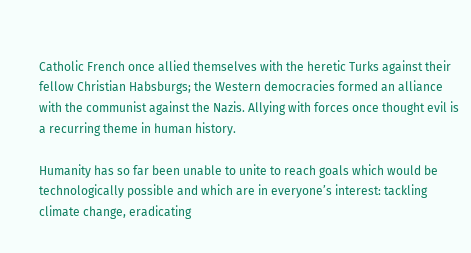Catholic French once allied themselves with the heretic Turks against their fellow Christian Habsburgs; the Western democracies formed an alliance with the communist against the Nazis. Allying with forces once thought evil is a recurring theme in human history.

Humanity has so far been unable to unite to reach goals which would be technologically possible and which are in everyone’s interest: tackling climate change, eradicating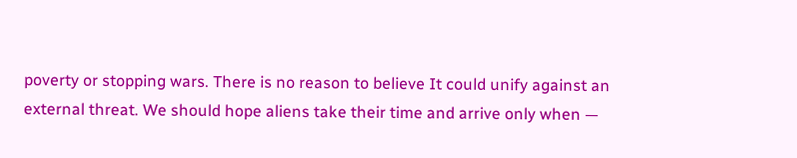poverty or stopping wars. There is no reason to believe It could unify against an external threat. We should hope aliens take their time and arrive only when —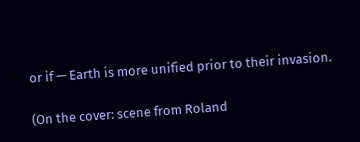or if — Earth is more unified prior to their invasion.

(On the cover: scene from Roland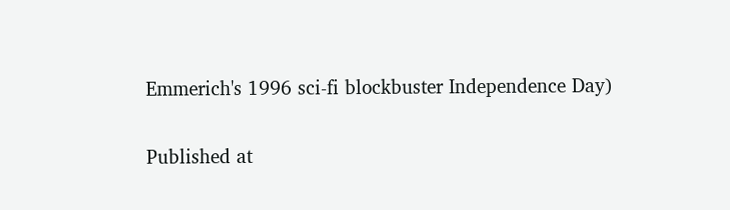Emmerich's 1996 sci-fi blockbuster Independence Day)

Published at